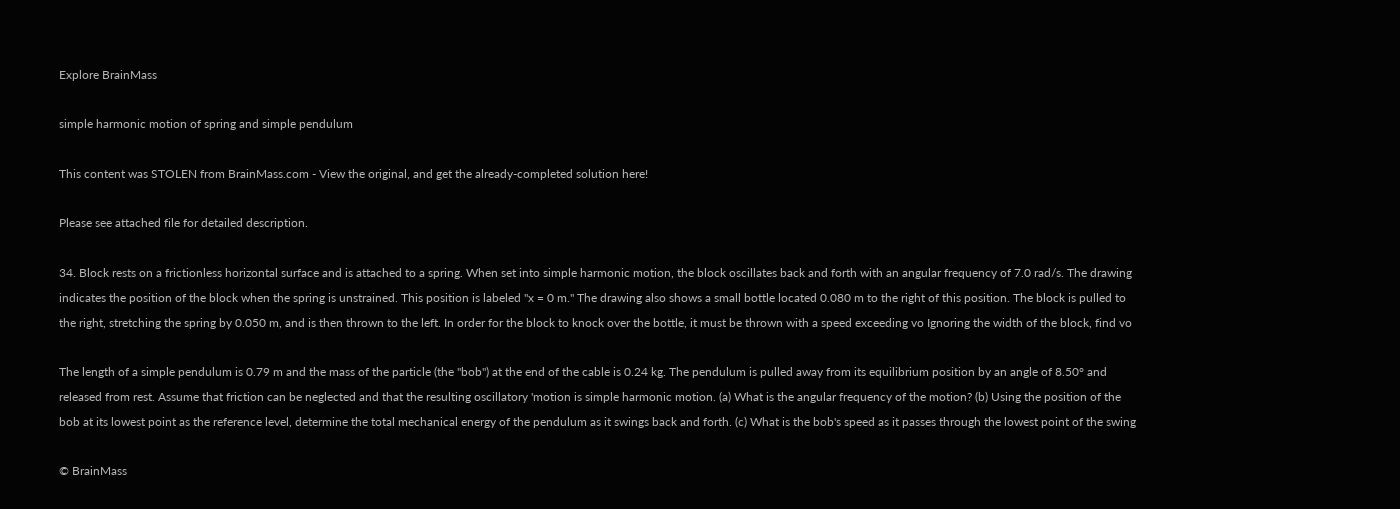Explore BrainMass

simple harmonic motion of spring and simple pendulum

This content was STOLEN from BrainMass.com - View the original, and get the already-completed solution here!

Please see attached file for detailed description.

34. Block rests on a frictionless horizontal surface and is attached to a spring. When set into simple harmonic motion, the block oscillates back and forth with an angular frequency of 7.0 rad/s. The drawing indicates the position of the block when the spring is unstrained. This position is labeled "x = 0 m." The drawing also shows a small bottle located 0.080 m to the right of this position. The block is pulled to the right, stretching the spring by 0.050 m, and is then thrown to the left. In order for the block to knock over the bottle, it must be thrown with a speed exceeding vo Ignoring the width of the block, find vo

The length of a simple pendulum is 0.79 m and the mass of the particle (the "bob") at the end of the cable is 0.24 kg. The pendulum is pulled away from its equilibrium position by an angle of 8.50° and released from rest. Assume that friction can be neglected and that the resulting oscillatory 'motion is simple harmonic motion. (a) What is the angular frequency of the motion? (b) Using the position of the bob at its lowest point as the reference level, determine the total mechanical energy of the pendulum as it swings back and forth. (c) What is the bob's speed as it passes through the lowest point of the swing

© BrainMass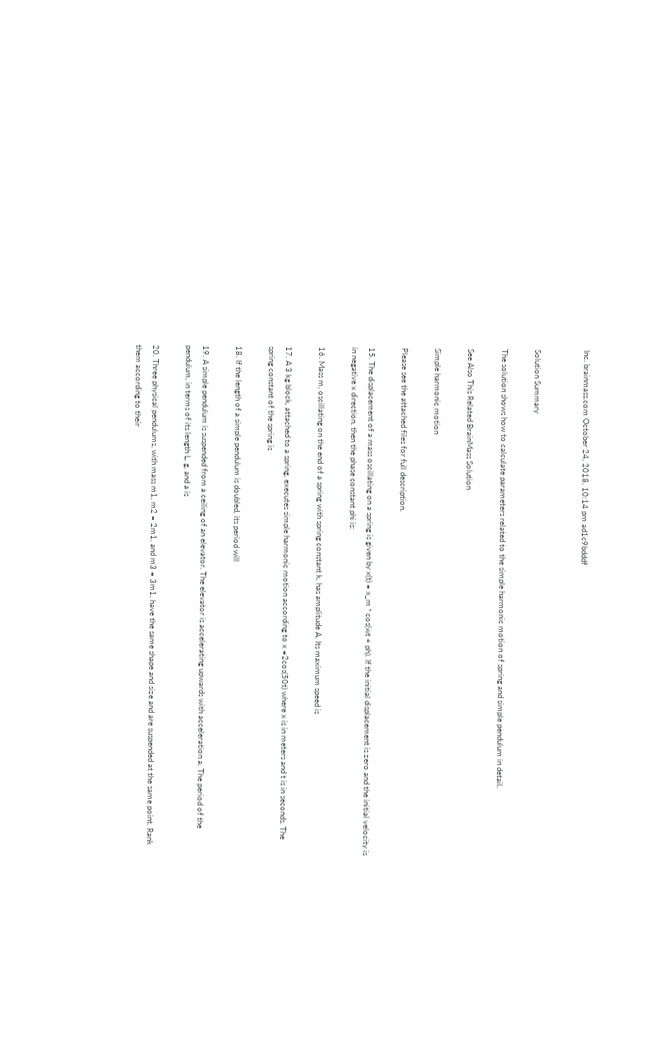Inc. brainmass.com October 24, 2018, 10:14 pm ad1c9bdddf


Solution Summary

The solution shows how to calculate parameters related to the simple harmonic motion of spring and simple pendulum in detail.

See Also This Related BrainMass Solution

Simple harmonic motion

Please see the attached files for full description.

15. The displacement of a mass oscillating on a spring is given by x(t) = x_m * cos(wt + ph). If the initial displacement is zero and the initial velocity is in negative x direction, then the phase constant phi is:

16. Mass m, oscillating on the end of a spring with spring constant k, has amplitude A. Its maximum speed is

17. A 3 kg block, attached to a spring, executes simple harmonic motion according to x =2cos(50t) where x is in meters and t is in seconds. The spring constant of the spring is

18. If the length of a simple pendulum is doubled, its period will

19. A simple pendulum is suspended from a ceiling of an elevator. The elevator is accelerating upwards with acceleration a. The period of the pendulum, in terms of its length L, g, and a is

20. Three physical pendulums, with mass m1, m2 = 2m1, and m3 = 3m1, have the same shape and size and are suspended at the same point. Rank them according to their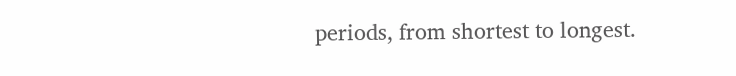periods, from shortest to longest.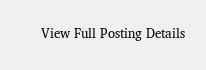View Full Posting Details